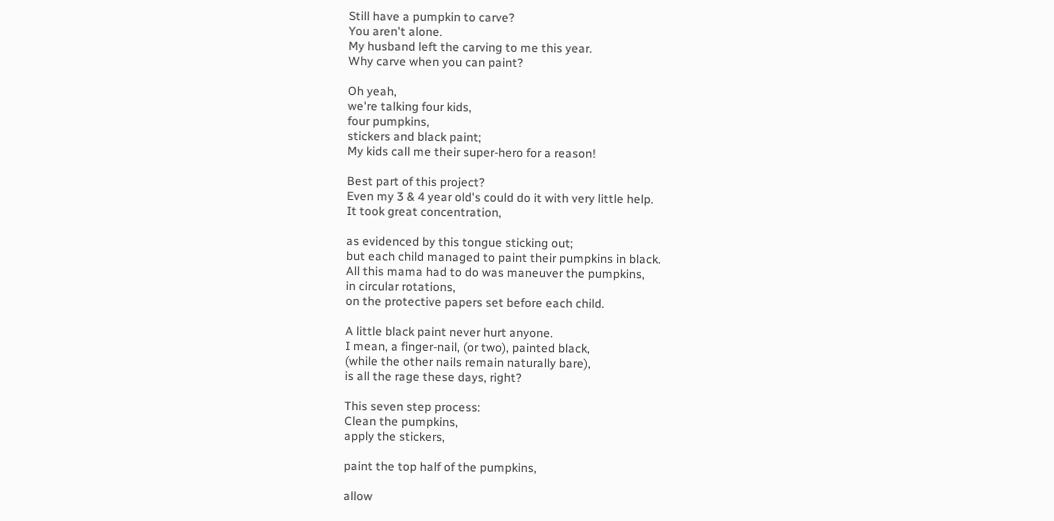Still have a pumpkin to carve?
You aren't alone.
My husband left the carving to me this year.
Why carve when you can paint?

Oh yeah,
we're talking four kids,
four pumpkins,
stickers and black paint;
My kids call me their super-hero for a reason!

Best part of this project?
Even my 3 & 4 year old's could do it with very little help.
It took great concentration,

as evidenced by this tongue sticking out;
but each child managed to paint their pumpkins in black.
All this mama had to do was maneuver the pumpkins,
in circular rotations,
on the protective papers set before each child.

A little black paint never hurt anyone.
I mean, a finger-nail, (or two), painted black,
(while the other nails remain naturally bare),
is all the rage these days, right?

This seven step process:
Clean the pumpkins,
apply the stickers,

paint the top half of the pumpkins,

allow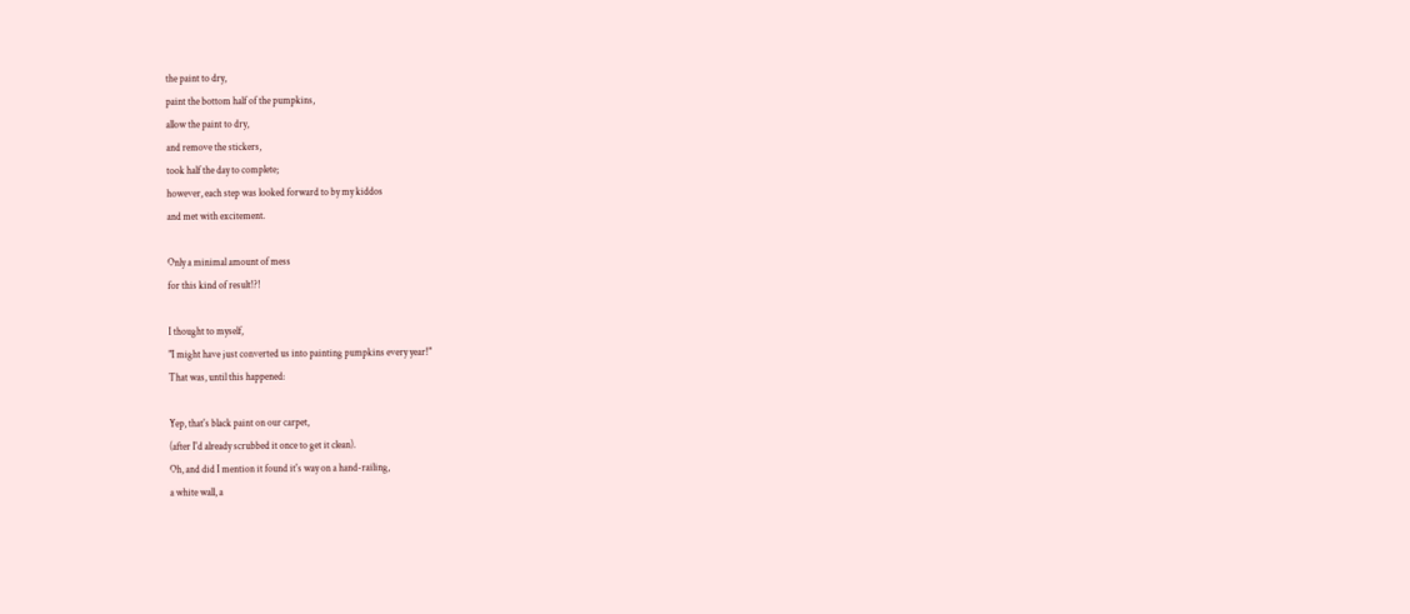the paint to dry,
paint the bottom half of the pumpkins,
allow the paint to dry,
and remove the stickers,
took half the day to complete;
however, each step was looked forward to by my kiddos
and met with excitement.

Only a minimal amount of mess
for this kind of result!?!

I thought to myself,
"I might have just converted us into painting pumpkins every year!"
That was, until this happened:

Yep, that's black paint on our carpet,
(after I'd already scrubbed it once to get it clean).
Oh, and did I mention it found it's way on a hand-railing,
a white wall, a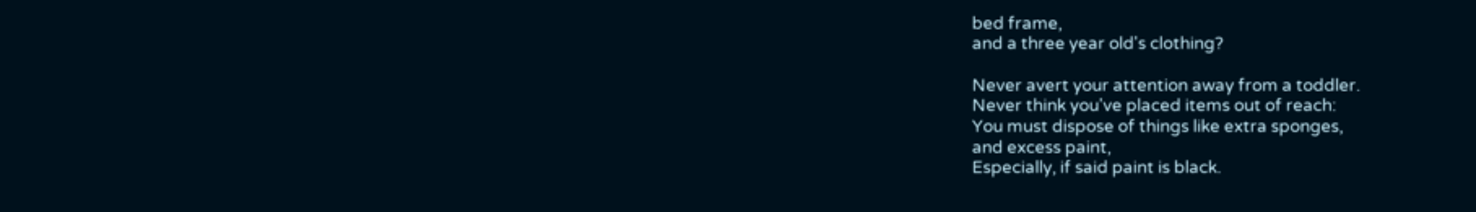bed frame,
and a three year old's clothing?

Never avert your attention away from a toddler.
Never think you've placed items out of reach:
You must dispose of things like extra sponges,
and excess paint,
Especially, if said paint is black.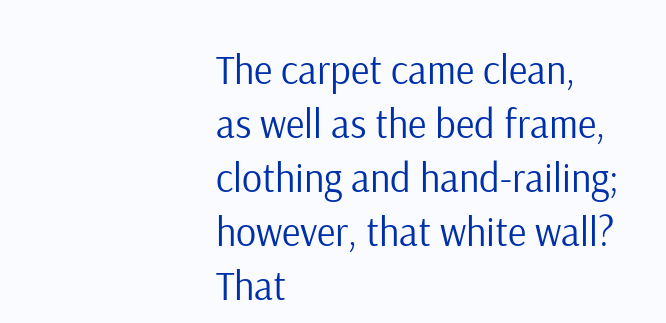The carpet came clean,
as well as the bed frame, clothing and hand-railing;
however, that white wall?
That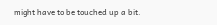might have to be touched up a bit.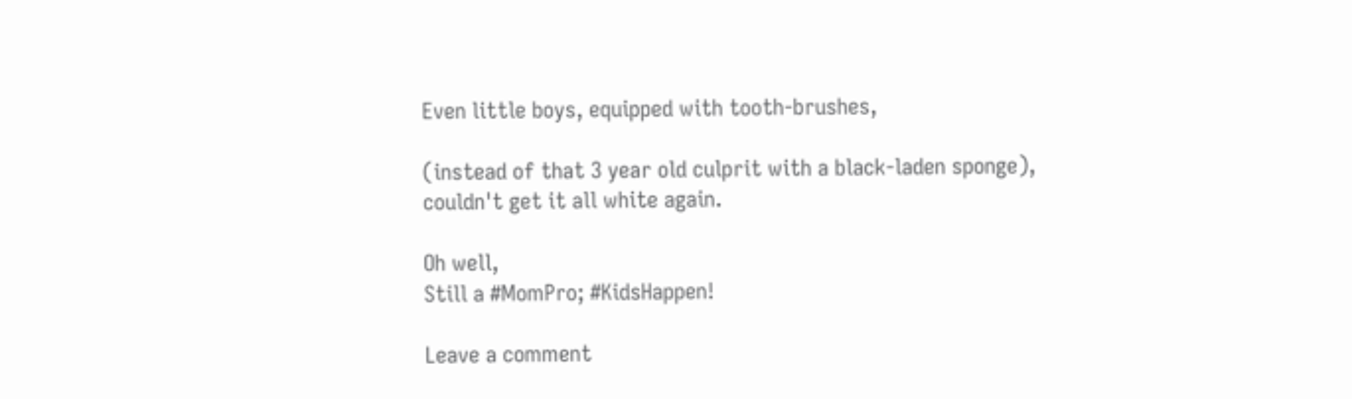Even little boys, equipped with tooth-brushes,

(instead of that 3 year old culprit with a black-laden sponge),
couldn't get it all white again.

Oh well,
Still a #MomPro; #KidsHappen!

Leave a comment